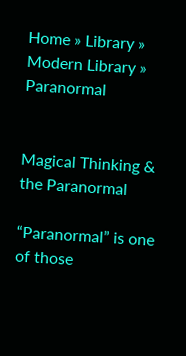Home » Library » Modern Library » Paranormal


Magical Thinking & the Paranormal

“Paranormal” is one of those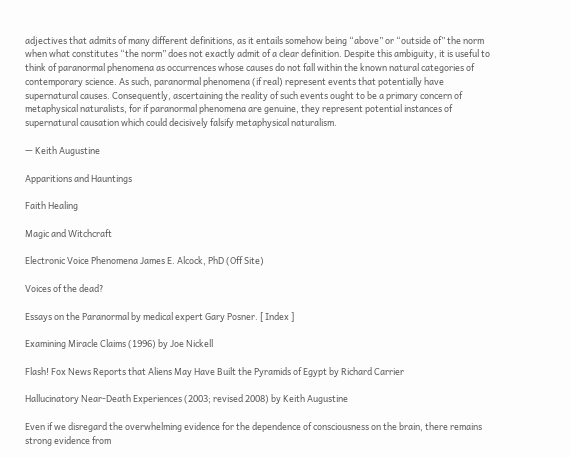adjectives that admits of many different definitions, as it entails somehow being “above” or “outside of” the norm when what constitutes “the norm” does not exactly admit of a clear definition. Despite this ambiguity, it is useful to think of paranormal phenomena as occurrences whose causes do not fall within the known natural categories of contemporary science. As such, paranormal phenomena (if real) represent events that potentially have supernatural causes. Consequently, ascertaining the reality of such events ought to be a primary concern of metaphysical naturalists, for if paranormal phenomena are genuine, they represent potential instances of supernatural causation which could decisively falsify metaphysical naturalism.

— Keith Augustine

Apparitions and Hauntings

Faith Healing

Magic and Witchcraft

Electronic Voice Phenomena James E. Alcock, PhD (Off Site)

Voices of the dead?

Essays on the Paranormal by medical expert Gary Posner. [ Index ]

Examining Miracle Claims (1996) by Joe Nickell

Flash! Fox News Reports that Aliens May Have Built the Pyramids of Egypt by Richard Carrier

Hallucinatory Near-Death Experiences (2003; revised 2008) by Keith Augustine

Even if we disregard the overwhelming evidence for the dependence of consciousness on the brain, there remains strong evidence from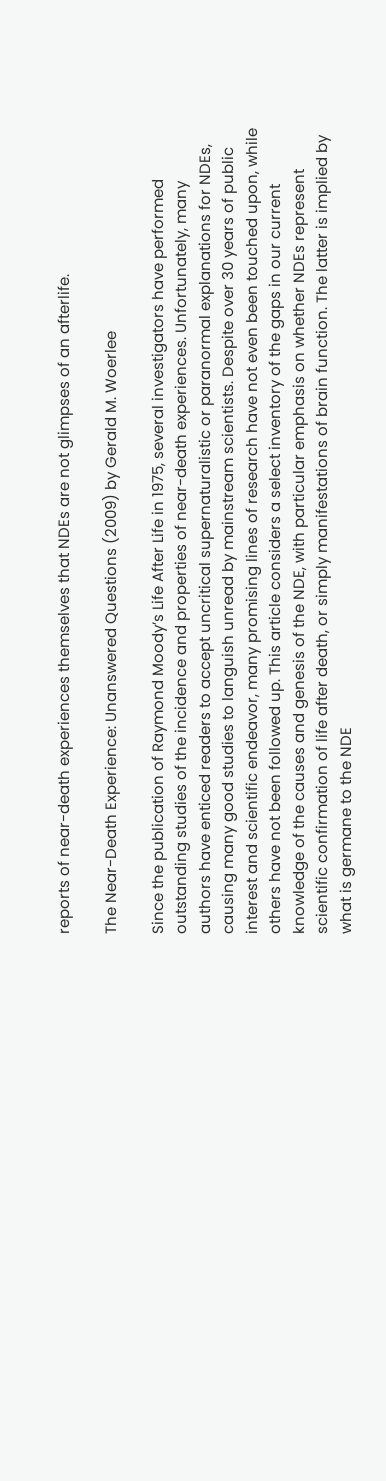reports of near-death experiences themselves that NDEs are not glimpses of an afterlife.

The Near-Death Experience: Unanswered Questions (2009) by Gerald M. Woerlee

Since the publication of Raymond Moody’s Life After Life in 1975, several investigators have performed outstanding studies of the incidence and properties of near-death experiences. Unfortunately, many authors have enticed readers to accept uncritical supernaturalistic or paranormal explanations for NDEs, causing many good studies to languish unread by mainstream scientists. Despite over 30 years of public interest and scientific endeavor, many promising lines of research have not even been touched upon, while others have not been followed up. This article considers a select inventory of the gaps in our current knowledge of the causes and genesis of the NDE, with particular emphasis on whether NDEs represent scientific confirmation of life after death, or simply manifestations of brain function. The latter is implied by what is germane to the NDE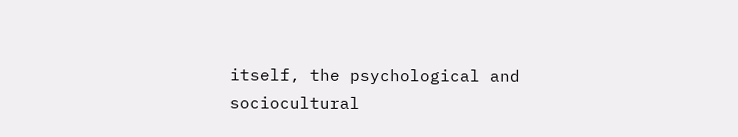itself, the psychological and sociocultural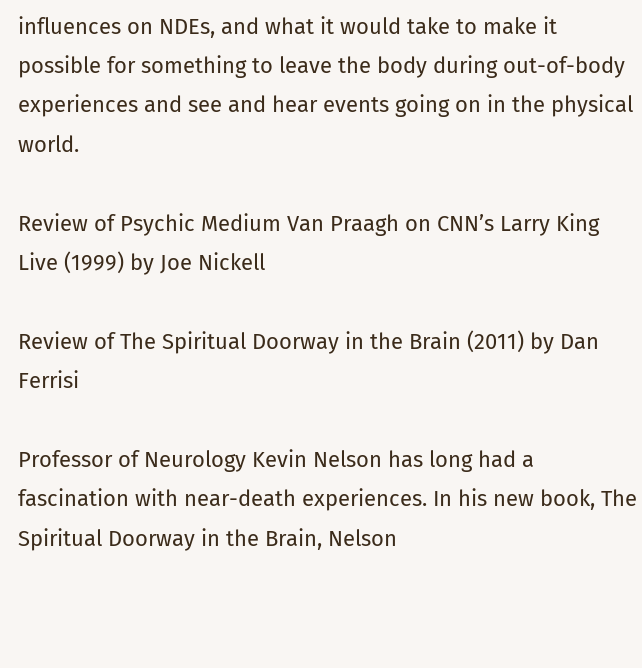influences on NDEs, and what it would take to make it possible for something to leave the body during out-of-body experiences and see and hear events going on in the physical world.

Review of Psychic Medium Van Praagh on CNN’s Larry King Live (1999) by Joe Nickell

Review of The Spiritual Doorway in the Brain (2011) by Dan Ferrisi

Professor of Neurology Kevin Nelson has long had a fascination with near-death experiences. In his new book, The Spiritual Doorway in the Brain, Nelson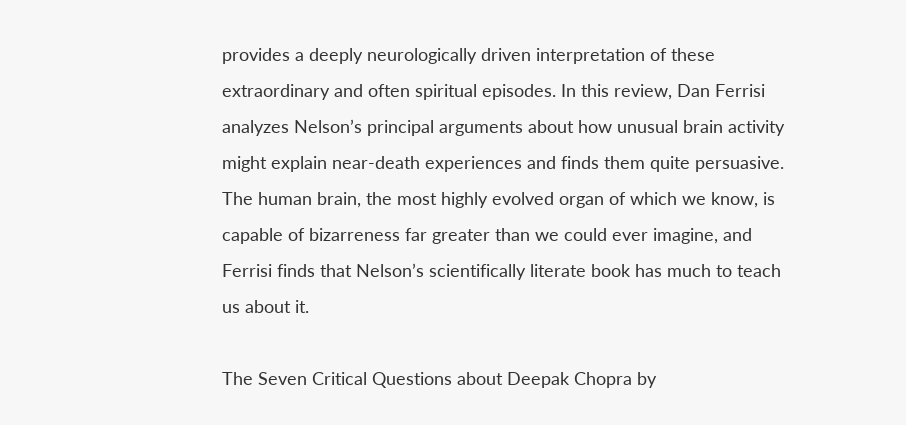provides a deeply neurologically driven interpretation of these extraordinary and often spiritual episodes. In this review, Dan Ferrisi analyzes Nelson’s principal arguments about how unusual brain activity might explain near-death experiences and finds them quite persuasive. The human brain, the most highly evolved organ of which we know, is capable of bizarreness far greater than we could ever imagine, and Ferrisi finds that Nelson’s scientifically literate book has much to teach us about it.

The Seven Critical Questions about Deepak Chopra by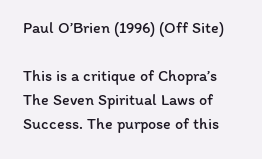Paul O’Brien (1996) (Off Site)

This is a critique of Chopra’s The Seven Spiritual Laws of Success. The purpose of this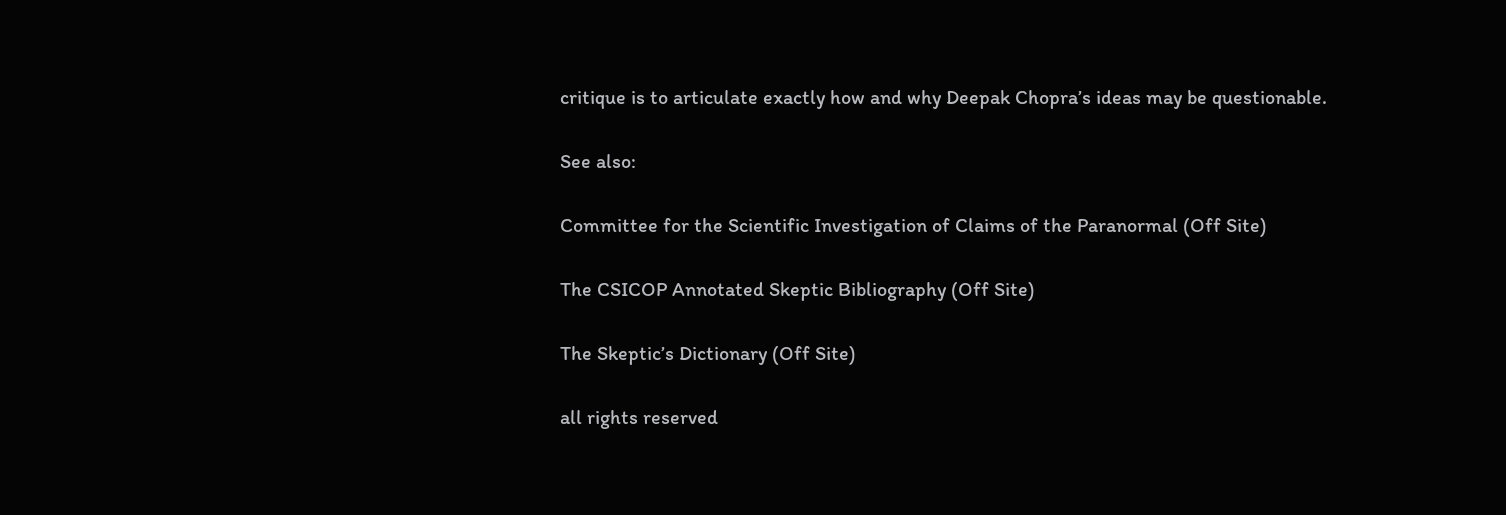critique is to articulate exactly how and why Deepak Chopra’s ideas may be questionable.

See also:

Committee for the Scientific Investigation of Claims of the Paranormal (Off Site)

The CSICOP Annotated Skeptic Bibliography (Off Site)

The Skeptic’s Dictionary (Off Site)

all rights reserved